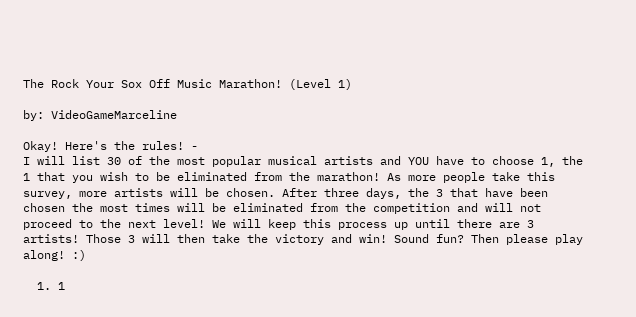The Rock Your Sox Off Music Marathon! (Level 1)

by: VideoGameMarceline

Okay! Here's the rules! -
I will list 30 of the most popular musical artists and YOU have to choose 1, the 1 that you wish to be eliminated from the marathon! As more people take this survey, more artists will be chosen. After three days, the 3 that have been chosen the most times will be eliminated from the competition and will not proceed to the next level! We will keep this process up until there are 3 artists! Those 3 will then take the victory and win! Sound fun? Then please play along! :)

  1. 1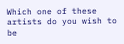Which one of these artists do you wish to be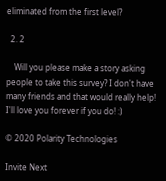eliminated from the first level?

  2. 2

    Will you please make a story asking people to take this survey? I don't have many friends and that would really help! I'll love you forever if you do! :)

© 2020 Polarity Technologies

Invite Next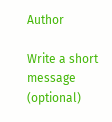Author

Write a short message (optional)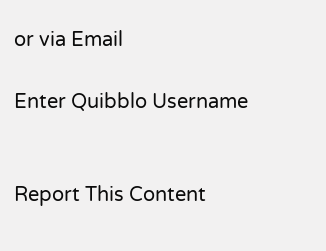or via Email

Enter Quibblo Username


Report This Content